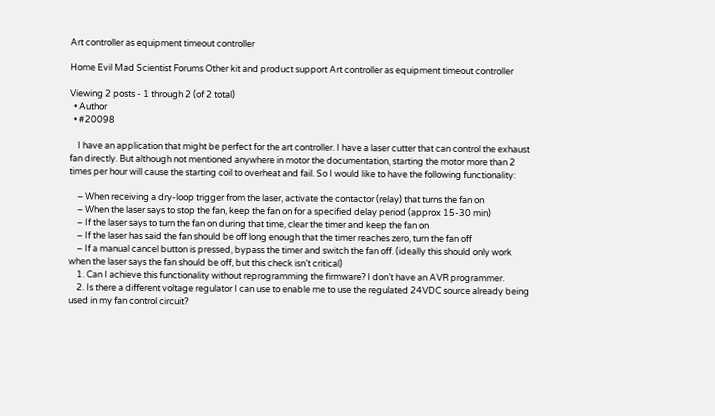Art controller as equipment timeout controller

Home Evil Mad Scientist Forums Other kit and product support Art controller as equipment timeout controller

Viewing 2 posts - 1 through 2 (of 2 total)
  • Author
  • #20098

    I have an application that might be perfect for the art controller. I have a laser cutter that can control the exhaust fan directly. But although not mentioned anywhere in motor the documentation, starting the motor more than 2 times per hour will cause the starting coil to overheat and fail. So I would like to have the following functionality:

    – When receiving a dry-loop trigger from the laser, activate the contactor (relay) that turns the fan on
    – When the laser says to stop the fan, keep the fan on for a specified delay period (approx 15-30 min)
    – If the laser says to turn the fan on during that time, clear the timer and keep the fan on
    – If the laser has said the fan should be off long enough that the timer reaches zero, turn the fan off
    – If a manual cancel button is pressed, bypass the timer and switch the fan off. (ideally this should only work when the laser says the fan should be off, but this check isn’t critical)
    1. Can I achieve this functionality without reprogramming the firmware? I don’t have an AVR programmer.
    2. Is there a different voltage regulator I can use to enable me to use the regulated 24VDC source already being used in my fan control circuit?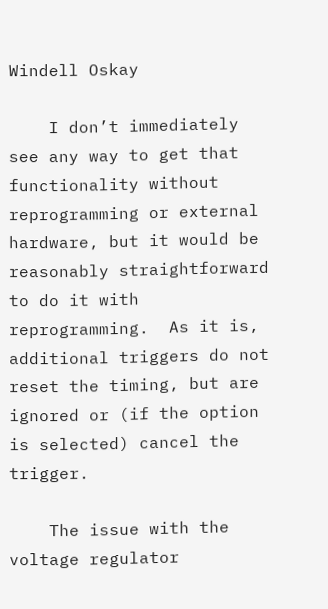Windell Oskay

    I don’t immediately see any way to get that functionality without reprogramming or external hardware, but it would be reasonably straightforward to do it with reprogramming.  As it is, additional triggers do not reset the timing, but are ignored or (if the option is selected) cancel the trigger.

    The issue with the voltage regulator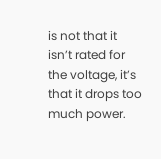is not that it isn’t rated for the voltage, it’s that it drops too much power.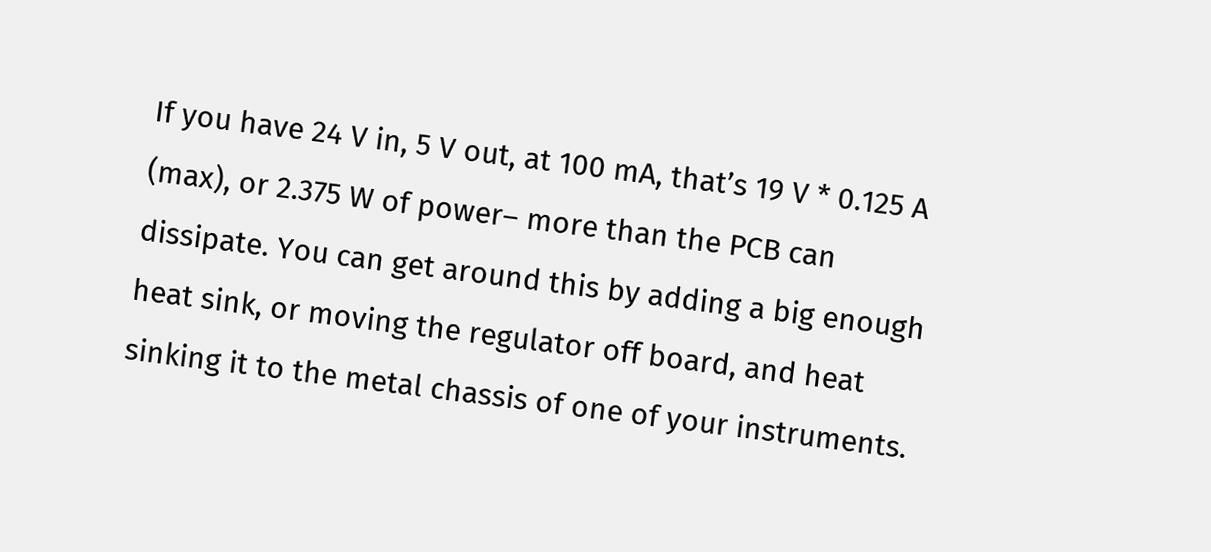If you have 24 V in, 5 V out, at 100 mA, that’s 19 V * 0.125 A (max), or 2.375 W of power– more than the PCB can dissipate. You can get around this by adding a big enough heat sink, or moving the regulator off board, and heat sinking it to the metal chassis of one of your instruments.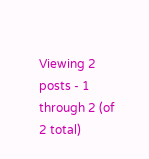Viewing 2 posts - 1 through 2 (of 2 total)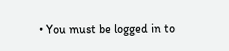• You must be logged in to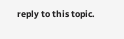reply to this topic.